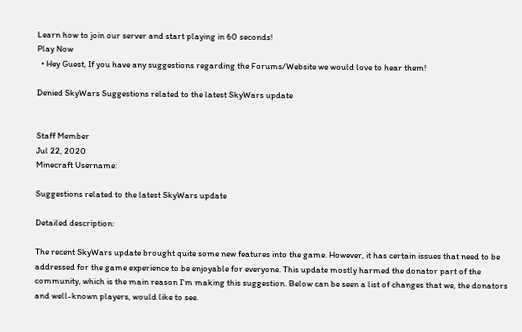Learn how to join our server and start playing in 60 seconds!
Play Now
  • Hey Guest, If you have any suggestions regarding the Forums/Website we would love to hear them!

Denied SkyWars Suggestions related to the latest SkyWars update


Staff Member
Jul 22, 2020
Minecraft Username:

Suggestions related to the latest SkyWars update

Detailed description:

The recent SkyWars update brought quite some new features into the game. However, it has certain issues that need to be addressed for the game experience to be enjoyable for everyone. This update mostly harmed the donator part of the community, which is the main reason I'm making this suggestion. Below can be seen a list of changes that we, the donators and well-known players, would like to see.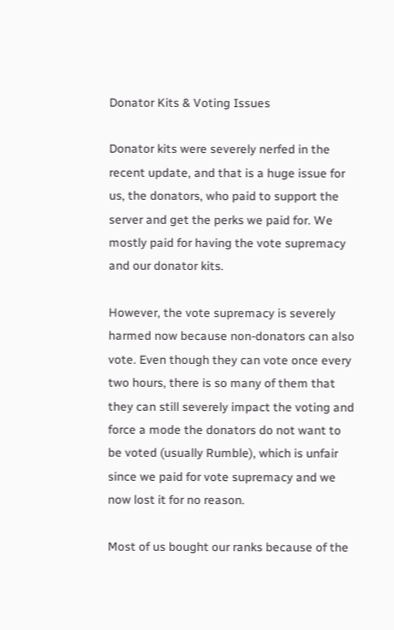Donator Kits & Voting Issues

Donator kits were severely nerfed in the recent update, and that is a huge issue for us, the donators, who paid to support the server and get the perks we paid for. We mostly paid for having the vote supremacy and our donator kits.

However, the vote supremacy is severely harmed now because non-donators can also vote. Even though they can vote once every two hours, there is so many of them that they can still severely impact the voting and force a mode the donators do not want to be voted (usually Rumble), which is unfair since we paid for vote supremacy and we now lost it for no reason.

Most of us bought our ranks because of the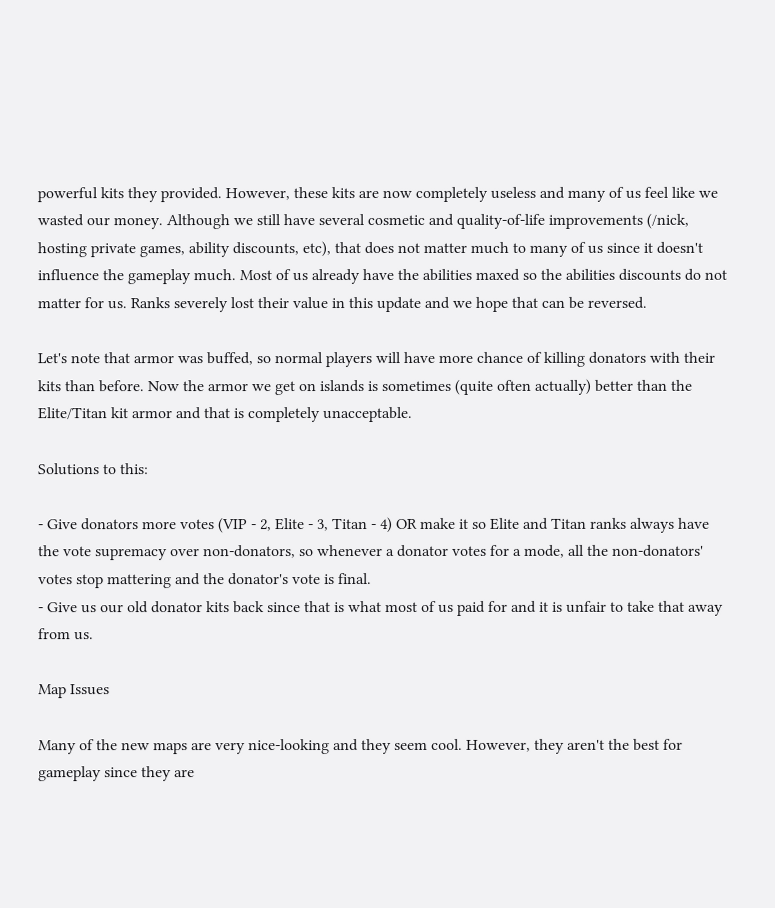powerful kits they provided. However, these kits are now completely useless and many of us feel like we wasted our money. Although we still have several cosmetic and quality-of-life improvements (/nick, hosting private games, ability discounts, etc), that does not matter much to many of us since it doesn't influence the gameplay much. Most of us already have the abilities maxed so the abilities discounts do not matter for us. Ranks severely lost their value in this update and we hope that can be reversed.

Let's note that armor was buffed, so normal players will have more chance of killing donators with their kits than before. Now the armor we get on islands is sometimes (quite often actually) better than the Elite/Titan kit armor and that is completely unacceptable.

Solutions to this:

- Give donators more votes (VIP - 2, Elite - 3, Titan - 4) OR make it so Elite and Titan ranks always have the vote supremacy over non-donators, so whenever a donator votes for a mode, all the non-donators' votes stop mattering and the donator's vote is final.
- Give us our old donator kits back since that is what most of us paid for and it is unfair to take that away from us.

Map Issues

Many of the new maps are very nice-looking and they seem cool. However, they aren't the best for gameplay since they are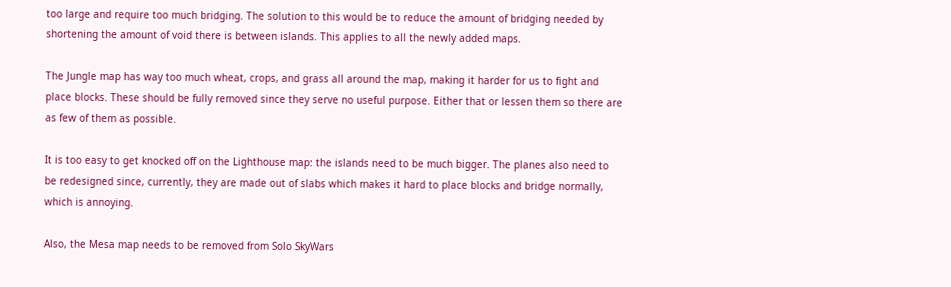too large and require too much bridging. The solution to this would be to reduce the amount of bridging needed by shortening the amount of void there is between islands. This applies to all the newly added maps.

The Jungle map has way too much wheat, crops, and grass all around the map, making it harder for us to fight and place blocks. These should be fully removed since they serve no useful purpose. Either that or lessen them so there are as few of them as possible.

It is too easy to get knocked off on the Lighthouse map: the islands need to be much bigger. The planes also need to be redesigned since, currently, they are made out of slabs which makes it hard to place blocks and bridge normally, which is annoying.

Also, the Mesa map needs to be removed from Solo SkyWars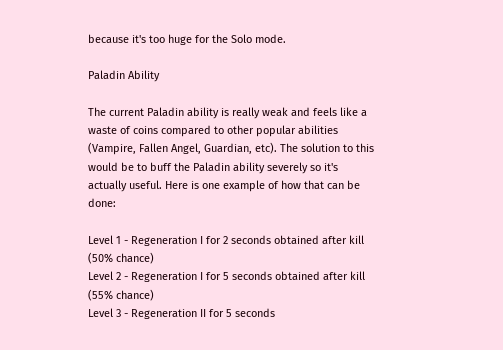because it's too huge for the Solo mode.

Paladin Ability

The current Paladin ability is really weak and feels like a waste of coins compared to other popular abilities (Vampire, Fallen Angel, Guardian, etc). The solution to this would be to buff the Paladin ability severely so it's actually useful. Here is one example of how that can be done:

Level 1 - Regeneration I for 2 seconds obtained after kill (50% chance)
Level 2 - Regeneration I for 5 seconds obtained after kill (55% chance)
Level 3 - Regeneration II for 5 seconds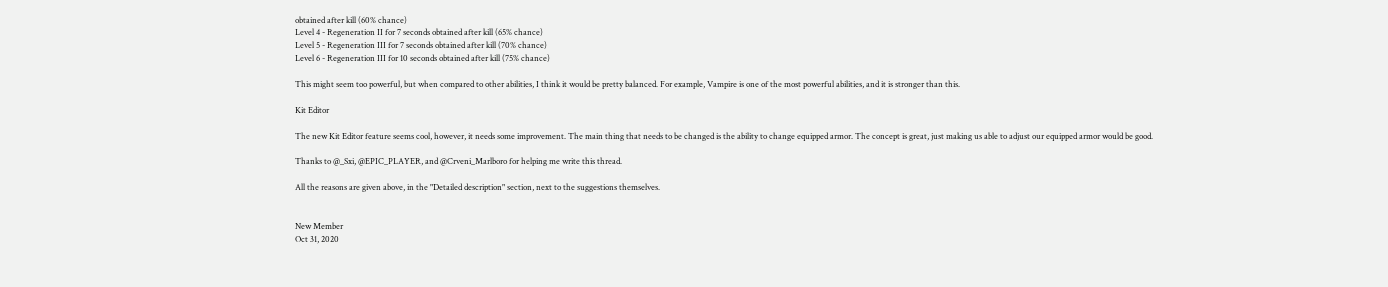obtained after kill (60% chance)
Level 4 - Regeneration II for 7 seconds obtained after kill (65% chance)
Level 5 - Regeneration III for 7 seconds obtained after kill (70% chance)
Level 6 - Regeneration III for 10 seconds obtained after kill (75% chance)

This might seem too powerful, but when compared to other abilities, I think it would be pretty balanced. For example, Vampire is one of the most powerful abilities, and it is stronger than this.

Kit Editor

The new Kit Editor feature seems cool, however, it needs some improvement. The main thing that needs to be changed is the ability to change equipped armor. The concept is great, just making us able to adjust our equipped armor would be good.

Thanks to @_Sxi, @EPIC_PLAYER, and @Crveni_Marlboro for helping me write this thread.

All the reasons are given above, in the "Detailed description" section, next to the suggestions themselves.


New Member
Oct 31, 2020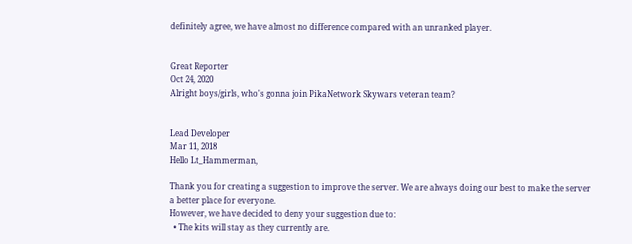definitely agree, we have almost no difference compared with an unranked player.


Great Reporter
Oct 24, 2020
Alright boys/girls, who's gonna join PikaNetwork Skywars veteran team?


Lead Developer
Mar 11, 2018
Hello Lt_Hammerman,

Thank you for creating a suggestion to improve the server. We are always doing our best to make the server a better place for everyone.
However, we have decided to deny your suggestion due to:
  • The kits will stay as they currently are.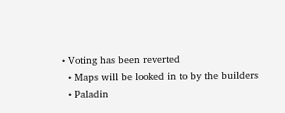• Voting has been reverted
  • Maps will be looked in to by the builders
  • Paladin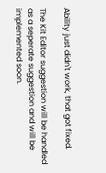Ability just didn't work, that got fixed.

The Kit Editor suggestion will be handled as a seperate suggestion and will be implemented soon.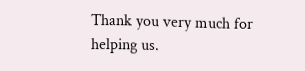Thank you very much for helping us.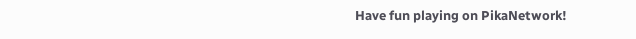Have fun playing on PikaNetwork!